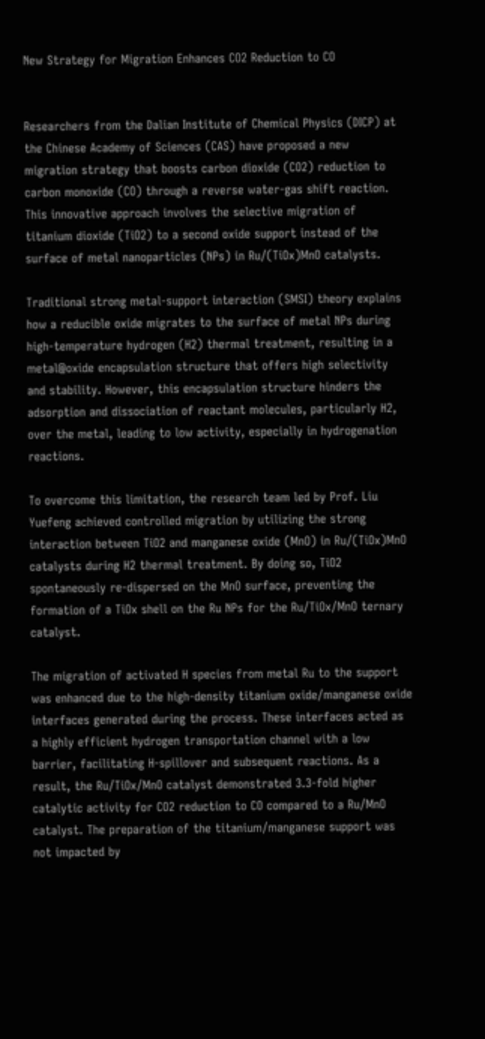New Strategy for Migration Enhances CO2 Reduction to CO


Researchers from the Dalian Institute of Chemical Physics (DICP) at the Chinese Academy of Sciences (CAS) have proposed a new migration strategy that boosts carbon dioxide (CO2) reduction to carbon monoxide (CO) through a reverse water-gas shift reaction. This innovative approach involves the selective migration of titanium dioxide (TiO2) to a second oxide support instead of the surface of metal nanoparticles (NPs) in Ru/(TiOx)MnO catalysts.

Traditional strong metal-support interaction (SMSI) theory explains how a reducible oxide migrates to the surface of metal NPs during high-temperature hydrogen (H2) thermal treatment, resulting in a metal@oxide encapsulation structure that offers high selectivity and stability. However, this encapsulation structure hinders the adsorption and dissociation of reactant molecules, particularly H2, over the metal, leading to low activity, especially in hydrogenation reactions.

To overcome this limitation, the research team led by Prof. Liu Yuefeng achieved controlled migration by utilizing the strong interaction between TiO2 and manganese oxide (MnO) in Ru/(TiOx)MnO catalysts during H2 thermal treatment. By doing so, TiO2 spontaneously re-dispersed on the MnO surface, preventing the formation of a TiOx shell on the Ru NPs for the Ru/TiOx/MnO ternary catalyst.

The migration of activated H species from metal Ru to the support was enhanced due to the high-density titanium oxide/manganese oxide interfaces generated during the process. These interfaces acted as a highly efficient hydrogen transportation channel with a low barrier, facilitating H-spillover and subsequent reactions. As a result, the Ru/TiOx/MnO catalyst demonstrated 3.3-fold higher catalytic activity for CO2 reduction to CO compared to a Ru/MnO catalyst. The preparation of the titanium/manganese support was not impacted by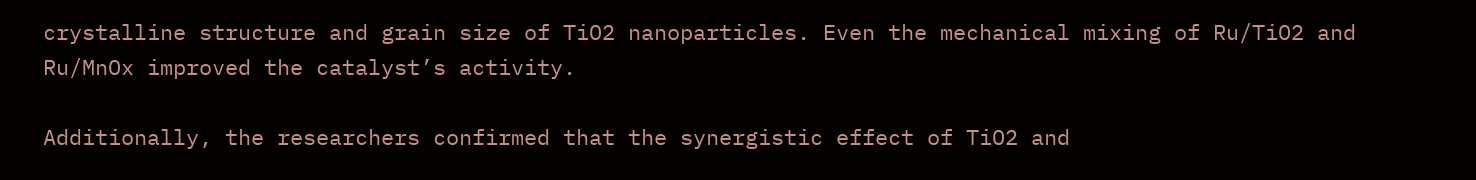crystalline structure and grain size of TiO2 nanoparticles. Even the mechanical mixing of Ru/TiO2 and Ru/MnOx improved the catalyst’s activity.

Additionally, the researchers confirmed that the synergistic effect of TiO2 and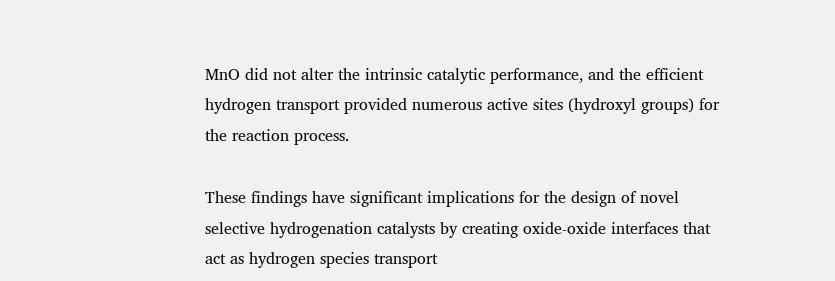MnO did not alter the intrinsic catalytic performance, and the efficient hydrogen transport provided numerous active sites (hydroxyl groups) for the reaction process.

These findings have significant implications for the design of novel selective hydrogenation catalysts by creating oxide-oxide interfaces that act as hydrogen species transport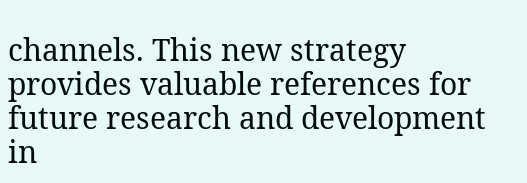channels. This new strategy provides valuable references for future research and development in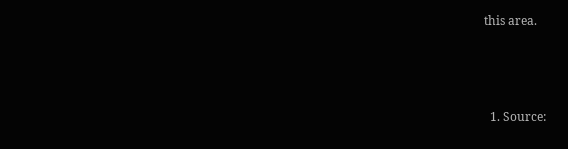this area.



  1. Source: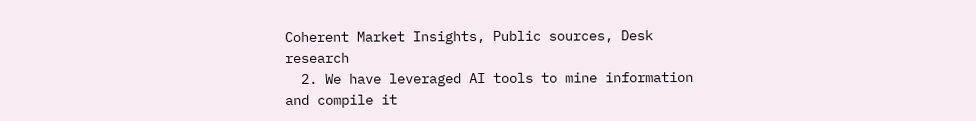Coherent Market Insights, Public sources, Desk research
  2. We have leveraged AI tools to mine information and compile it